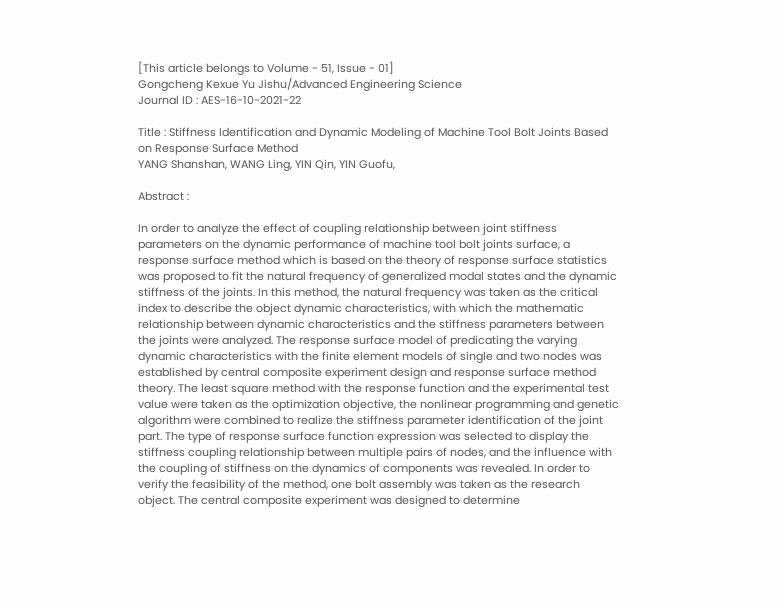[This article belongs to Volume - 51, Issue - 01]
Gongcheng Kexue Yu Jishu/Advanced Engineering Science
Journal ID : AES-16-10-2021-22

Title : Stiffness Identification and Dynamic Modeling of Machine Tool Bolt Joints Based on Response Surface Method
YANG Shanshan, WANG Ling, YIN Qin, YIN Guofu,

Abstract :

In order to analyze the effect of coupling relationship between joint stiffness parameters on the dynamic performance of machine tool bolt joints surface, a response surface method which is based on the theory of response surface statistics was proposed to fit the natural frequency of generalized modal states and the dynamic stiffness of the joints. In this method, the natural frequency was taken as the critical index to describe the object dynamic characteristics, with which the mathematic relationship between dynamic characteristics and the stiffness parameters between the joints were analyzed. The response surface model of predicating the varying dynamic characteristics with the finite element models of single and two nodes was established by central composite experiment design and response surface method theory. The least square method with the response function and the experimental test value were taken as the optimization objective, the nonlinear programming and genetic algorithm were combined to realize the stiffness parameter identification of the joint part. The type of response surface function expression was selected to display the stiffness coupling relationship between multiple pairs of nodes, and the influence with the coupling of stiffness on the dynamics of components was revealed. In order to verify the feasibility of the method, one bolt assembly was taken as the research object. The central composite experiment was designed to determine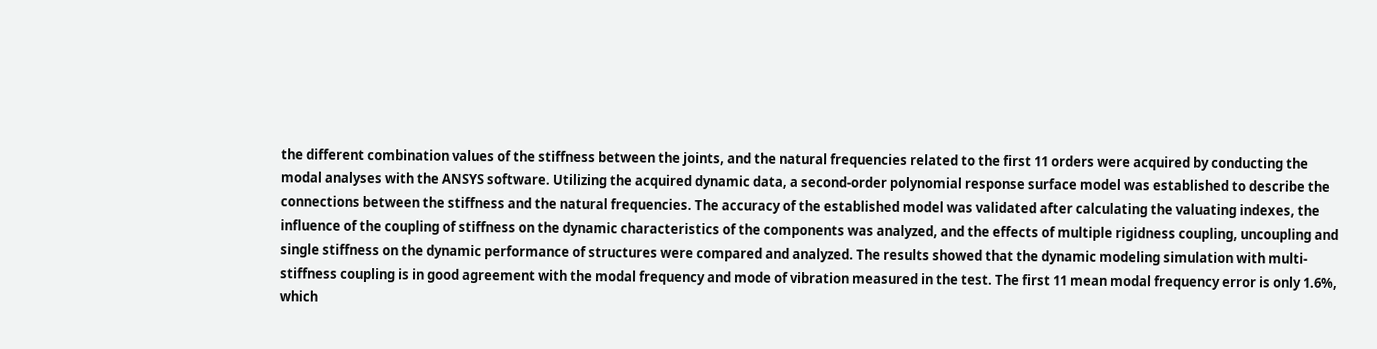the different combination values of the stiffness between the joints, and the natural frequencies related to the first 11 orders were acquired by conducting the modal analyses with the ANSYS software. Utilizing the acquired dynamic data, a second-order polynomial response surface model was established to describe the connections between the stiffness and the natural frequencies. The accuracy of the established model was validated after calculating the valuating indexes, the influence of the coupling of stiffness on the dynamic characteristics of the components was analyzed, and the effects of multiple rigidness coupling, uncoupling and single stiffness on the dynamic performance of structures were compared and analyzed. The results showed that the dynamic modeling simulation with multi-stiffness coupling is in good agreement with the modal frequency and mode of vibration measured in the test. The first 11 mean modal frequency error is only 1.6%, which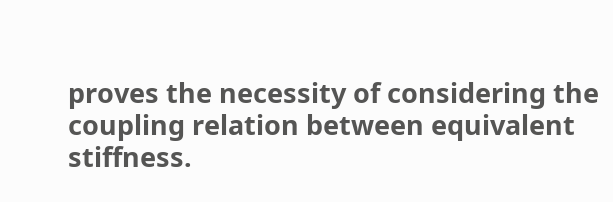proves the necessity of considering the coupling relation between equivalent stiffness.